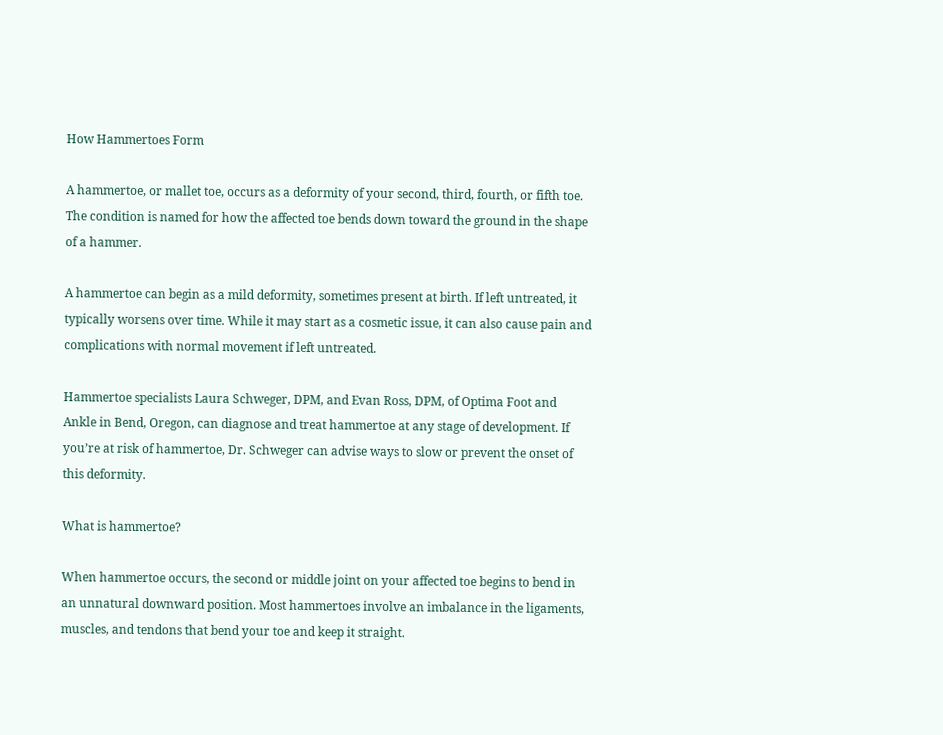How Hammertoes Form

A hammertoe, or mallet toe, occurs as a deformity of your second, third, fourth, or fifth toe. The condition is named for how the affected toe bends down toward the ground in the shape of a hammer.

A hammertoe can begin as a mild deformity, sometimes present at birth. If left untreated, it typically worsens over time. While it may start as a cosmetic issue, it can also cause pain and complications with normal movement if left untreated.

Hammertoe specialists Laura Schweger, DPM, and Evan Ross, DPM, of Optima Foot and Ankle in Bend, Oregon, can diagnose and treat hammertoe at any stage of development. If you’re at risk of hammertoe, Dr. Schweger can advise ways to slow or prevent the onset of this deformity.

What is hammertoe?

When hammertoe occurs, the second or middle joint on your affected toe begins to bend in an unnatural downward position. Most hammertoes involve an imbalance in the ligaments, muscles, and tendons that bend your toe and keep it straight.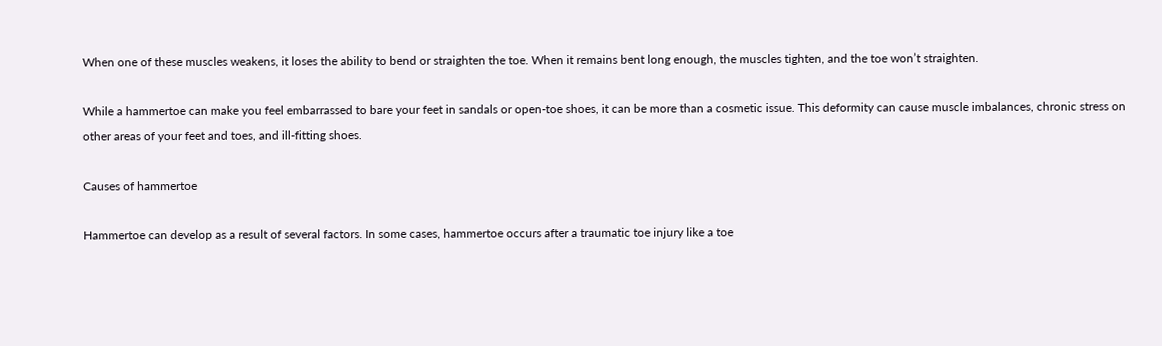When one of these muscles weakens, it loses the ability to bend or straighten the toe. When it remains bent long enough, the muscles tighten, and the toe won’t straighten.

While a hammertoe can make you feel embarrassed to bare your feet in sandals or open-toe shoes, it can be more than a cosmetic issue. This deformity can cause muscle imbalances, chronic stress on other areas of your feet and toes, and ill-fitting shoes.

Causes of hammertoe

Hammertoe can develop as a result of several factors. In some cases, hammertoe occurs after a traumatic toe injury like a toe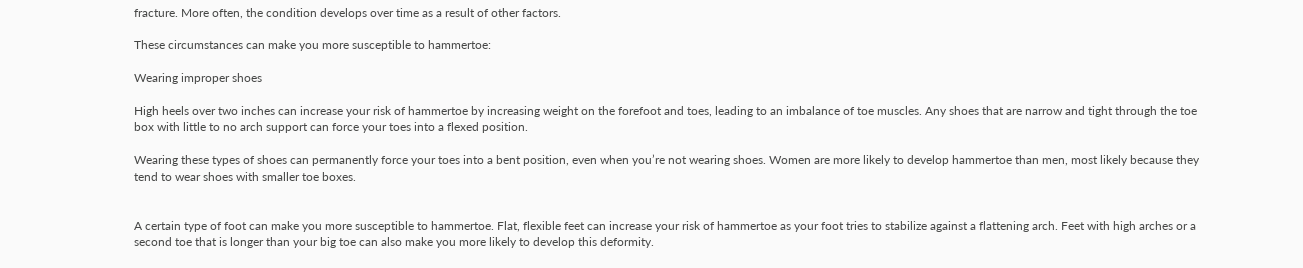fracture. More often, the condition develops over time as a result of other factors.

These circumstances can make you more susceptible to hammertoe:

Wearing improper shoes

High heels over two inches can increase your risk of hammertoe by increasing weight on the forefoot and toes, leading to an imbalance of toe muscles. Any shoes that are narrow and tight through the toe box with little to no arch support can force your toes into a flexed position.

Wearing these types of shoes can permanently force your toes into a bent position, even when you’re not wearing shoes. Women are more likely to develop hammertoe than men, most likely because they tend to wear shoes with smaller toe boxes.


A certain type of foot can make you more susceptible to hammertoe. Flat, flexible feet can increase your risk of hammertoe as your foot tries to stabilize against a flattening arch. Feet with high arches or a second toe that is longer than your big toe can also make you more likely to develop this deformity.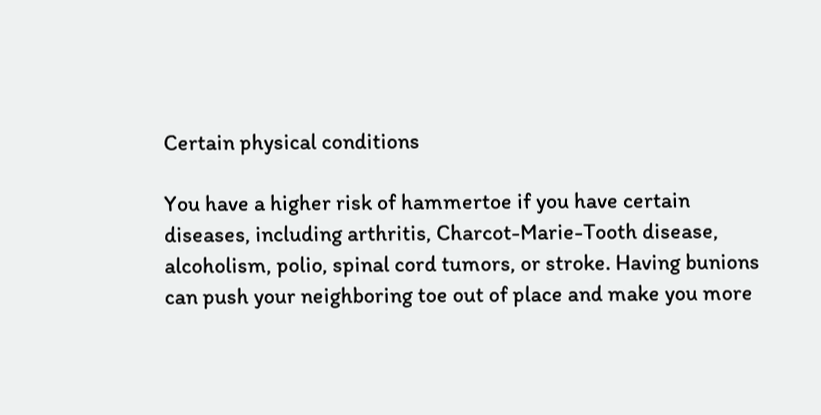Certain physical conditions

You have a higher risk of hammertoe if you have certain diseases, including arthritis, Charcot-Marie-Tooth disease, alcoholism, polio, spinal cord tumors, or stroke. Having bunions can push your neighboring toe out of place and make you more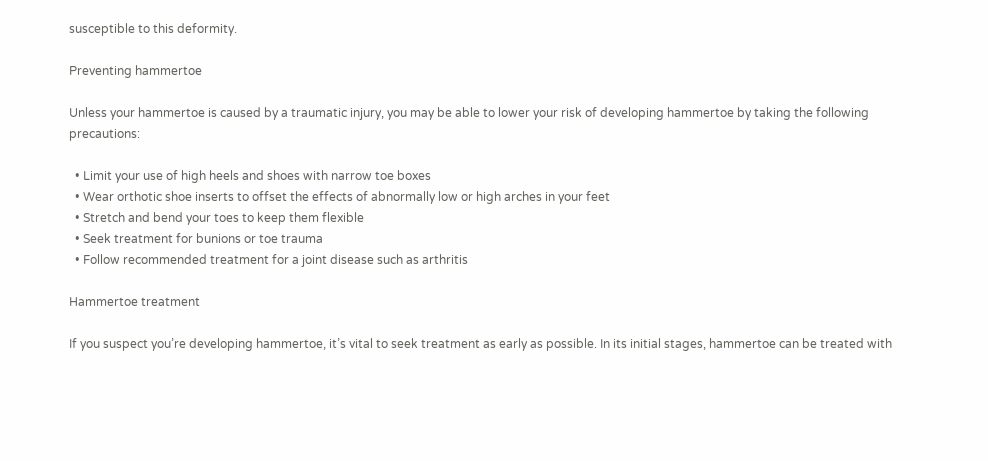susceptible to this deformity.

Preventing hammertoe

Unless your hammertoe is caused by a traumatic injury, you may be able to lower your risk of developing hammertoe by taking the following precautions:

  • Limit your use of high heels and shoes with narrow toe boxes
  • Wear orthotic shoe inserts to offset the effects of abnormally low or high arches in your feet
  • Stretch and bend your toes to keep them flexible
  • Seek treatment for bunions or toe trauma
  • Follow recommended treatment for a joint disease such as arthritis

Hammertoe treatment

If you suspect you’re developing hammertoe, it’s vital to seek treatment as early as possible. In its initial stages, hammertoe can be treated with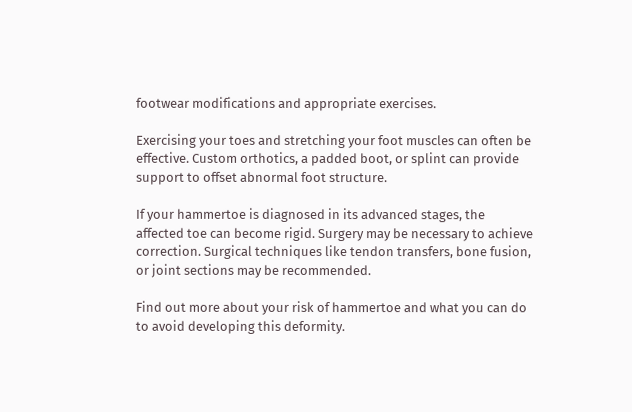footwear modifications and appropriate exercises.

Exercising your toes and stretching your foot muscles can often be effective. Custom orthotics, a padded boot, or splint can provide support to offset abnormal foot structure.

If your hammertoe is diagnosed in its advanced stages, the affected toe can become rigid. Surgery may be necessary to achieve correction. Surgical techniques like tendon transfers, bone fusion, or joint sections may be recommended.

Find out more about your risk of hammertoe and what you can do to avoid developing this deformity.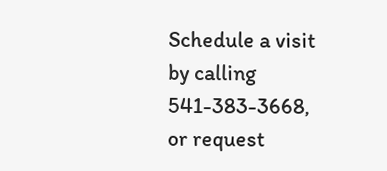Schedule a visit by calling 541-383-3668, or request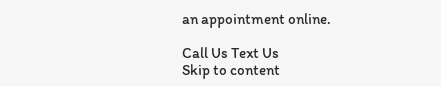an appointment online.

Call Us Text Us
Skip to content